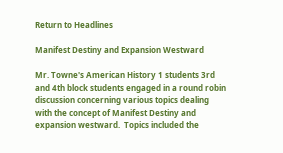Return to Headlines

Manifest Destiny and Expansion Westward

Mr. Towne's American History 1 students 3rd and 4th block students engaged in a round robin discussion concerning various topics dealing with the concept of Manifest Destiny and expansion westward.  Topics included the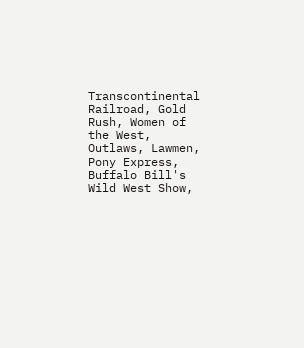Transcontinental Railroad, Gold Rush, Women of the West, Outlaws, Lawmen, Pony Express, Buffalo Bill's Wild West Show,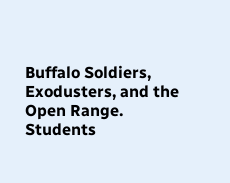Buffalo Soldiers, Exodusters, and the Open Range.  Students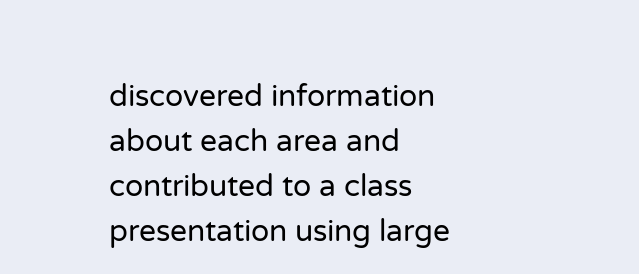discovered information about each area and contributed to a class presentation using large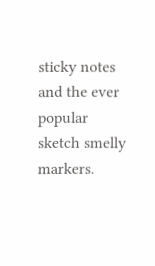sticky notes and the ever popular sketch smelly markers.